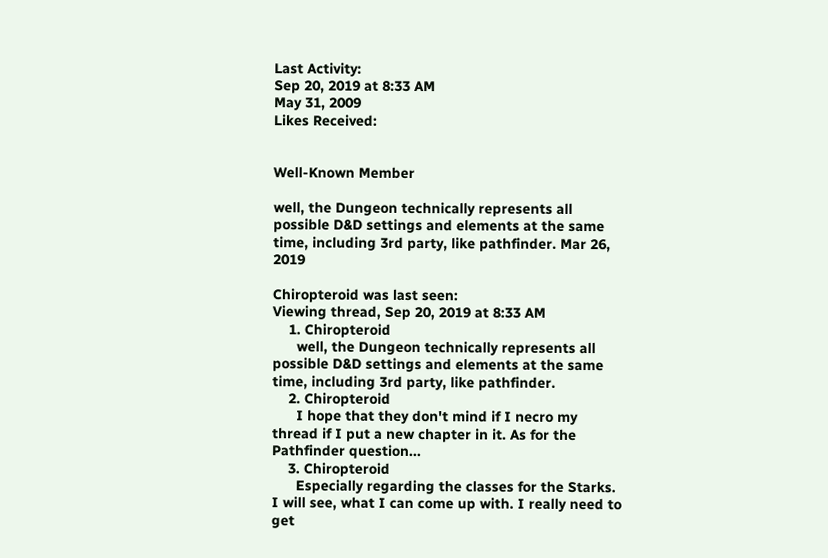Last Activity:
Sep 20, 2019 at 8:33 AM
May 31, 2009
Likes Received:


Well-Known Member

well, the Dungeon technically represents all possible D&D settings and elements at the same time, including 3rd party, like pathfinder. Mar 26, 2019

Chiropteroid was last seen:
Viewing thread, Sep 20, 2019 at 8:33 AM
    1. Chiropteroid
      well, the Dungeon technically represents all possible D&D settings and elements at the same time, including 3rd party, like pathfinder.
    2. Chiropteroid
      I hope that they don't mind if I necro my thread if I put a new chapter in it. As for the Pathfinder question...
    3. Chiropteroid
      Especially regarding the classes for the Starks. I will see, what I can come up with. I really need to get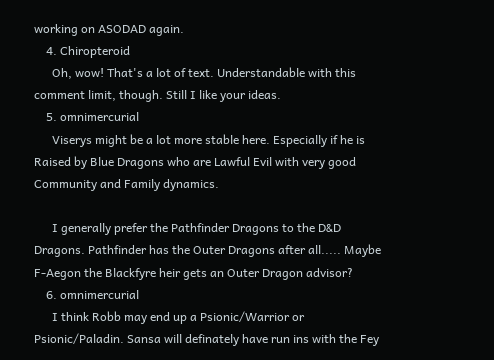working on ASODAD again.
    4. Chiropteroid
      Oh, wow! That's a lot of text. Understandable with this comment limit, though. Still I like your ideas.
    5. omnimercurial
      Viserys might be a lot more stable here. Especially if he is Raised by Blue Dragons who are Lawful Evil with very good Community and Family dynamics.

      I generally prefer the Pathfinder Dragons to the D&D Dragons. Pathfinder has the Outer Dragons after all..... Maybe F-Aegon the Blackfyre heir gets an Outer Dragon advisor?
    6. omnimercurial
      I think Robb may end up a Psionic/Warrior or Psionic/Paladin. Sansa will definately have run ins with the Fey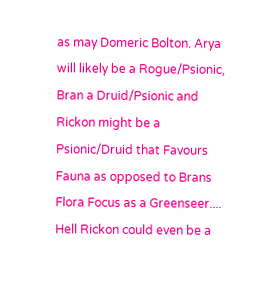as may Domeric Bolton. Arya will likely be a Rogue/Psionic, Bran a Druid/Psionic and Rickon might be a Psionic/Druid that Favours Fauna as opposed to Brans Flora Focus as a Greenseer.... Hell Rickon could even be a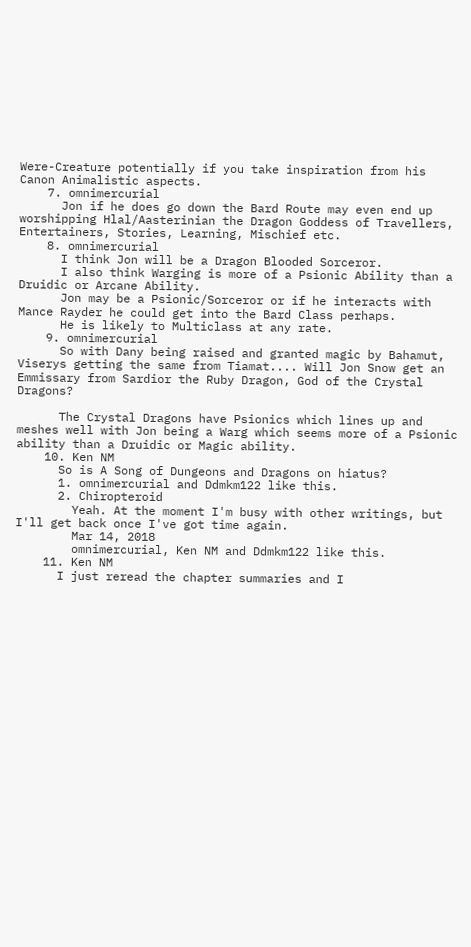Were-Creature potentially if you take inspiration from his Canon Animalistic aspects.
    7. omnimercurial
      Jon if he does go down the Bard Route may even end up worshipping Hlal/Aasterinian the Dragon Goddess of Travellers, Entertainers, Stories, Learning, Mischief etc.
    8. omnimercurial
      I think Jon will be a Dragon Blooded Sorceror.
      I also think Warging is more of a Psionic Ability than a Druidic or Arcane Ability.
      Jon may be a Psionic/Sorceror or if he interacts with Mance Rayder he could get into the Bard Class perhaps.
      He is likely to Multiclass at any rate.
    9. omnimercurial
      So with Dany being raised and granted magic by Bahamut, Viserys getting the same from Tiamat.... Will Jon Snow get an Emmissary from Sardior the Ruby Dragon, God of the Crystal Dragons?

      The Crystal Dragons have Psionics which lines up and meshes well with Jon being a Warg which seems more of a Psionic ability than a Druidic or Magic ability.
    10. Ken NM
      So is A Song of Dungeons and Dragons on hiatus?
      1. omnimercurial and Ddmkm122 like this.
      2. Chiropteroid
        Yeah. At the moment I'm busy with other writings, but I'll get back once I've got time again.
        Mar 14, 2018
        omnimercurial, Ken NM and Ddmkm122 like this.
    11. Ken NM
      I just reread the chapter summaries and I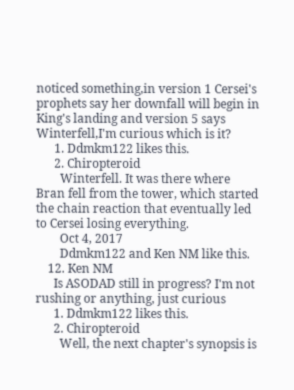noticed something,in version 1 Cersei's prophets say her downfall will begin in King's landing and version 5 says Winterfell,I'm curious which is it?
      1. Ddmkm122 likes this.
      2. Chiropteroid
        Winterfell. It was there where Bran fell from the tower, which started the chain reaction that eventually led to Cersei losing everything.
        Oct 4, 2017
        Ddmkm122 and Ken NM like this.
    12. Ken NM
      Is ASODAD still in progress? I'm not rushing or anything, just curious
      1. Ddmkm122 likes this.
      2. Chiropteroid
        Well, the next chapter's synopsis is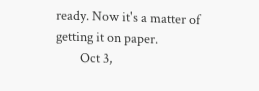ready. Now it's a matter of getting it on paper.
        Oct 3,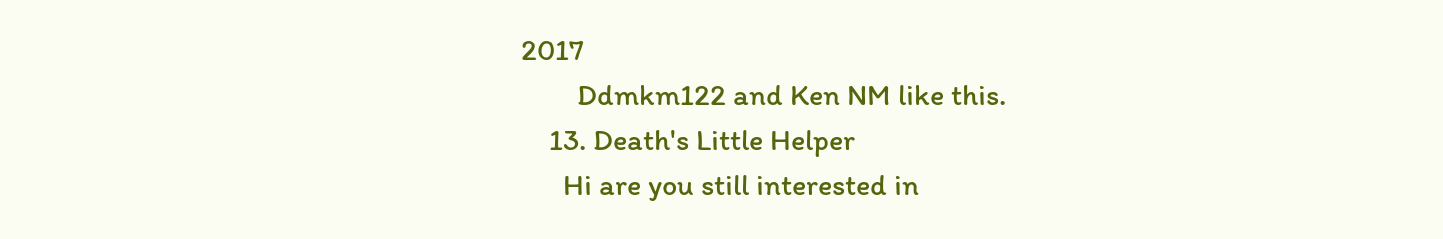2017
        Ddmkm122 and Ken NM like this.
    13. Death's Little Helper
      Hi are you still interested in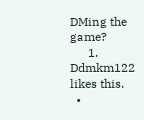DMing the game?
      1. Ddmkm122 likes this.
  •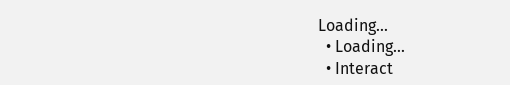Loading...
  • Loading...
  • Interact